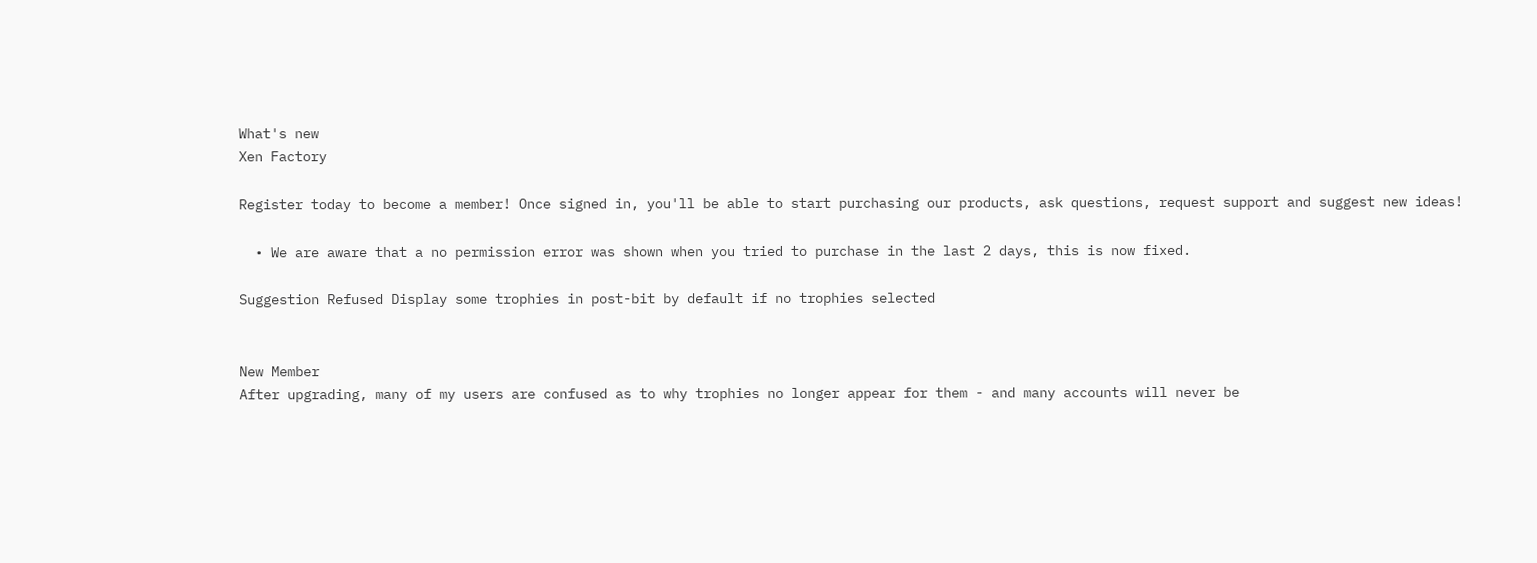What's new
Xen Factory

Register today to become a member! Once signed in, you'll be able to start purchasing our products, ask questions, request support and suggest new ideas!

  • We are aware that a no permission error was shown when you tried to purchase in the last 2 days, this is now fixed.

Suggestion Refused Display some trophies in post-bit by default if no trophies selected


New Member
After upgrading, many of my users are confused as to why trophies no longer appear for them - and many accounts will never be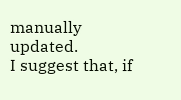manually updated.
I suggest that, if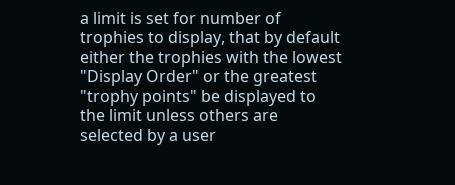a limit is set for number of trophies to display, that by default either the trophies with the lowest "Display Order" or the greatest "trophy points" be displayed to the limit unless others are selected by a user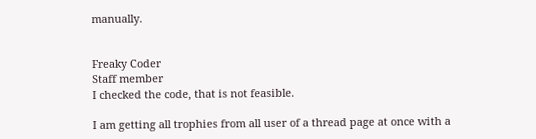manually.


Freaky Coder
Staff member
I checked the code, that is not feasible.

I am getting all trophies from all user of a thread page at once with a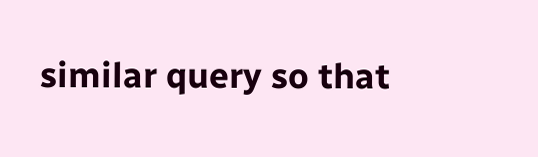similar query so that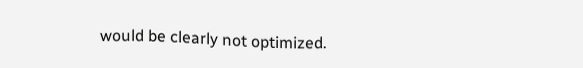would be clearly not optimized.